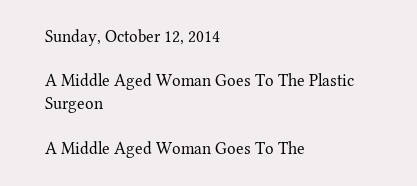Sunday, October 12, 2014

A Middle Aged Woman Goes To The Plastic Surgeon

A Middle Aged Woman Goes To The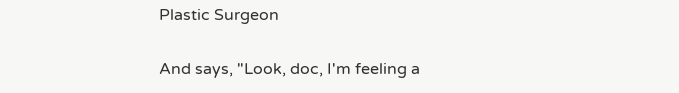Plastic Surgeon

And says, "Look, doc, I'm feeling a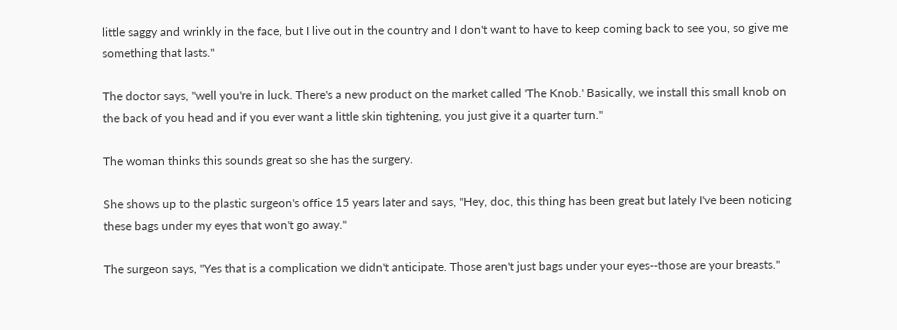little saggy and wrinkly in the face, but I live out in the country and I don't want to have to keep coming back to see you, so give me something that lasts."

The doctor says, "well you're in luck. There's a new product on the market called 'The Knob.' Basically, we install this small knob on the back of you head and if you ever want a little skin tightening, you just give it a quarter turn."

The woman thinks this sounds great so she has the surgery.

She shows up to the plastic surgeon's office 15 years later and says, "Hey, doc, this thing has been great but lately I've been noticing these bags under my eyes that won't go away."

The surgeon says, "Yes that is a complication we didn't anticipate. Those aren't just bags under your eyes--those are your breasts."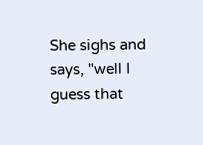She sighs and says, "well I guess that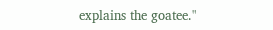explains the goatee."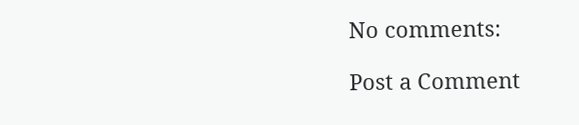No comments:

Post a Comment